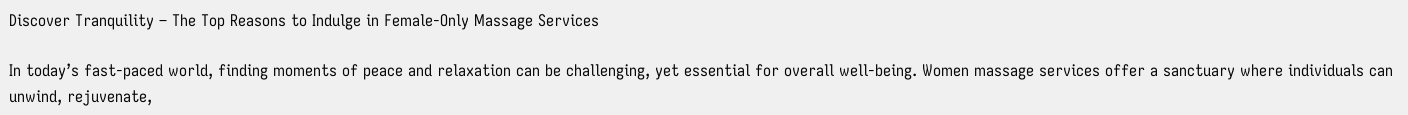Discover Tranquility – The Top Reasons to Indulge in Female-Only Massage Services

In today’s fast-paced world, finding moments of peace and relaxation can be challenging, yet essential for overall well-being. Women massage services offer a sanctuary where individuals can unwind, rejuvenate,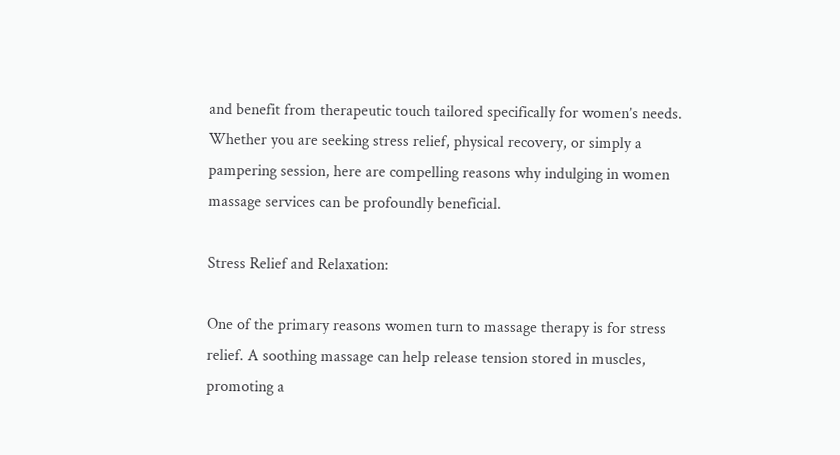and benefit from therapeutic touch tailored specifically for women’s needs. Whether you are seeking stress relief, physical recovery, or simply a pampering session, here are compelling reasons why indulging in women massage services can be profoundly beneficial.

Stress Relief and Relaxation:

One of the primary reasons women turn to massage therapy is for stress relief. A soothing massage can help release tension stored in muscles, promoting a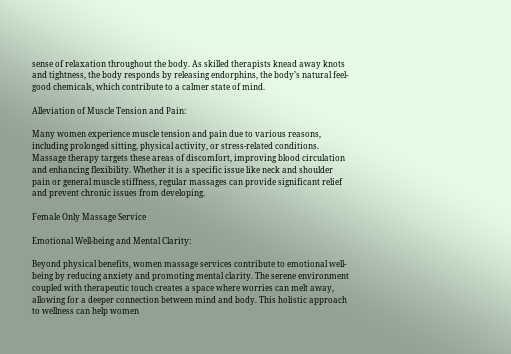sense of relaxation throughout the body. As skilled therapists knead away knots and tightness, the body responds by releasing endorphins, the body’s natural feel-good chemicals, which contribute to a calmer state of mind.

Alleviation of Muscle Tension and Pain:

Many women experience muscle tension and pain due to various reasons, including prolonged sitting, physical activity, or stress-related conditions. Massage therapy targets these areas of discomfort, improving blood circulation and enhancing flexibility. Whether it is a specific issue like neck and shoulder pain or general muscle stiffness, regular massages can provide significant relief and prevent chronic issues from developing.

Female Only Massage Service

Emotional Well-being and Mental Clarity:

Beyond physical benefits, women massage services contribute to emotional well-being by reducing anxiety and promoting mental clarity. The serene environment coupled with therapeutic touch creates a space where worries can melt away, allowing for a deeper connection between mind and body. This holistic approach to wellness can help women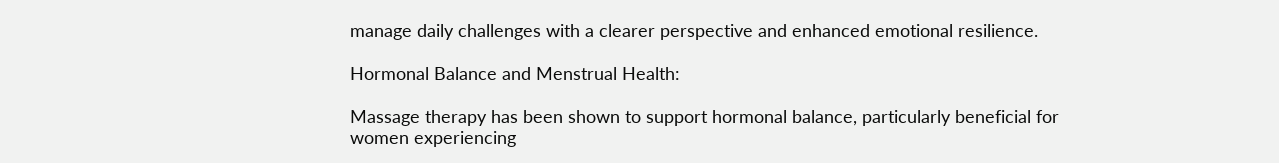manage daily challenges with a clearer perspective and enhanced emotional resilience.

Hormonal Balance and Menstrual Health:

Massage therapy has been shown to support hormonal balance, particularly beneficial for women experiencing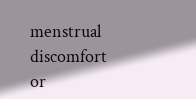menstrual discomfort or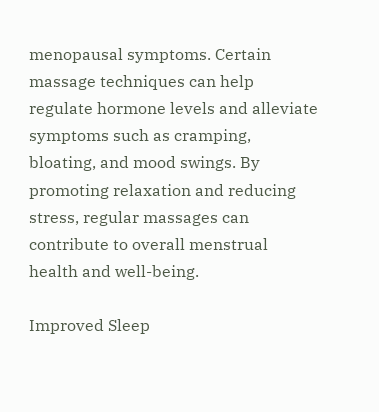menopausal symptoms. Certain massage techniques can help regulate hormone levels and alleviate symptoms such as cramping, bloating, and mood swings. By promoting relaxation and reducing stress, regular massages can contribute to overall menstrual health and well-being.

Improved Sleep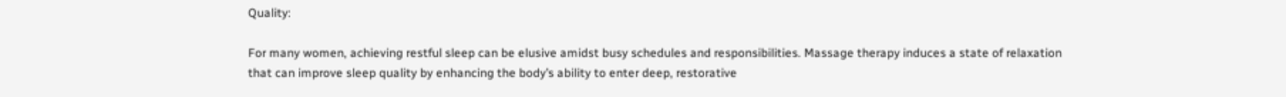Quality:

For many women, achieving restful sleep can be elusive amidst busy schedules and responsibilities. Massage therapy induces a state of relaxation that can improve sleep quality by enhancing the body’s ability to enter deep, restorative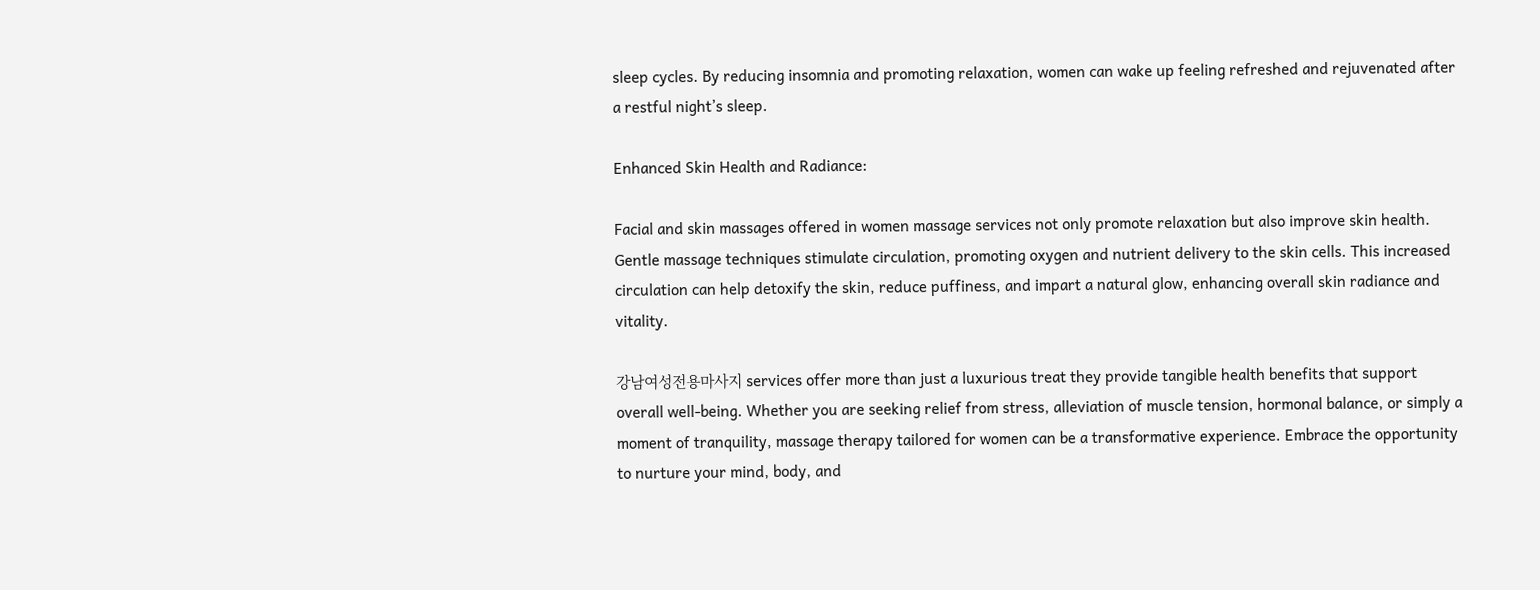sleep cycles. By reducing insomnia and promoting relaxation, women can wake up feeling refreshed and rejuvenated after a restful night’s sleep.

Enhanced Skin Health and Radiance:

Facial and skin massages offered in women massage services not only promote relaxation but also improve skin health. Gentle massage techniques stimulate circulation, promoting oxygen and nutrient delivery to the skin cells. This increased circulation can help detoxify the skin, reduce puffiness, and impart a natural glow, enhancing overall skin radiance and vitality.

강남여성전용마사지 services offer more than just a luxurious treat they provide tangible health benefits that support overall well-being. Whether you are seeking relief from stress, alleviation of muscle tension, hormonal balance, or simply a moment of tranquility, massage therapy tailored for women can be a transformative experience. Embrace the opportunity to nurture your mind, body, and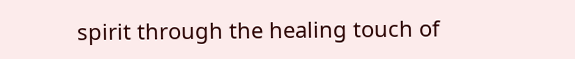spirit through the healing touch of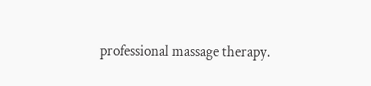professional massage therapy.